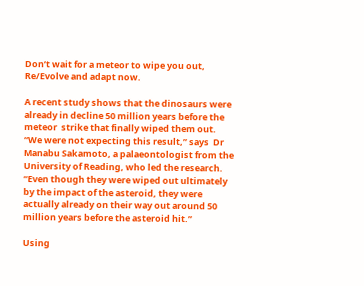Don’t wait for a meteor to wipe you out, Re/Evolve and adapt now.

A recent study shows that the dinosaurs were already in decline 50 million years before the meteor  strike that finally wiped them out.  “We were not expecting this result,” says  Dr Manabu Sakamoto, a palaeontologist from the University of Reading, who led the research. “Even though they were wiped out ultimately by the impact of the asteroid, they were actually already on their way out around 50 million years before the asteroid hit.”

Using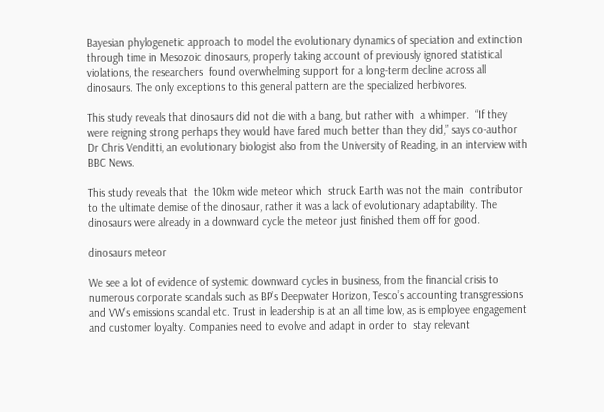Bayesian phylogenetic approach to model the evolutionary dynamics of speciation and extinction through time in Mesozoic dinosaurs, properly taking account of previously ignored statistical violations, the researchers  found overwhelming support for a long-term decline across all dinosaurs. The only exceptions to this general pattern are the specialized herbivores.

This study reveals that dinosaurs did not die with a bang, but rather with  a whimper.  “If they were reigning strong perhaps they would have fared much better than they did,” says co-author Dr Chris Venditti, an evolutionary biologist also from the University of Reading, in an interview with BBC News.

This study reveals that  the 10km wide meteor which  struck Earth was not the main  contributor to the ultimate demise of the dinosaur, rather it was a lack of evolutionary adaptability. The dinosaurs were already in a downward cycle the meteor just finished them off for good.

dinosaurs meteor

We see a lot of evidence of systemic downward cycles in business, from the financial crisis to numerous corporate scandals such as BP’s Deepwater Horizon, Tesco’s accounting transgressions and VW’s emissions scandal etc. Trust in leadership is at an all time low, as is employee engagement and customer loyalty. Companies need to evolve and adapt in order to  stay relevant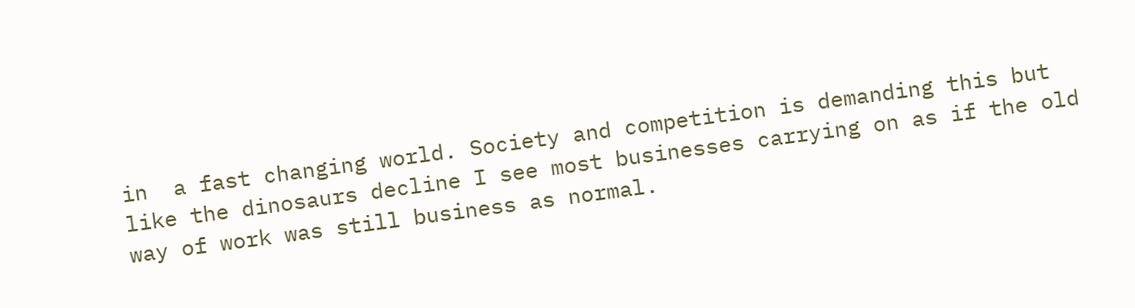in  a fast changing world. Society and competition is demanding this but like the dinosaurs decline I see most businesses carrying on as if the old way of work was still business as normal.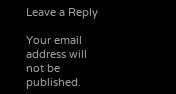Leave a Reply

Your email address will not be published.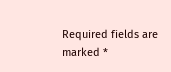Required fields are marked *